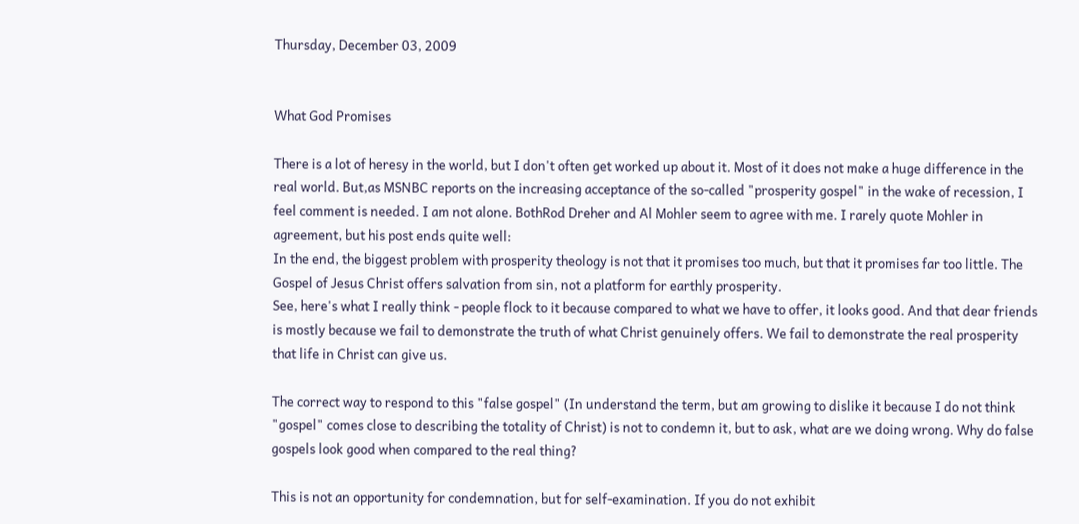Thursday, December 03, 2009


What God Promises

There is a lot of heresy in the world, but I don't often get worked up about it. Most of it does not make a huge difference in the real world. But,as MSNBC reports on the increasing acceptance of the so-called "prosperity gospel" in the wake of recession, I feel comment is needed. I am not alone. BothRod Dreher and Al Mohler seem to agree with me. I rarely quote Mohler in agreement, but his post ends quite well:
In the end, the biggest problem with prosperity theology is not that it promises too much, but that it promises far too little. The Gospel of Jesus Christ offers salvation from sin, not a platform for earthly prosperity.
See, here's what I really think - people flock to it because compared to what we have to offer, it looks good. And that dear friends is mostly because we fail to demonstrate the truth of what Christ genuinely offers. We fail to demonstrate the real prosperity that life in Christ can give us.

The correct way to respond to this "false gospel" (In understand the term, but am growing to dislike it because I do not think "gospel" comes close to describing the totality of Christ) is not to condemn it, but to ask, what are we doing wrong. Why do false gospels look good when compared to the real thing?

This is not an opportunity for condemnation, but for self-examination. If you do not exhibit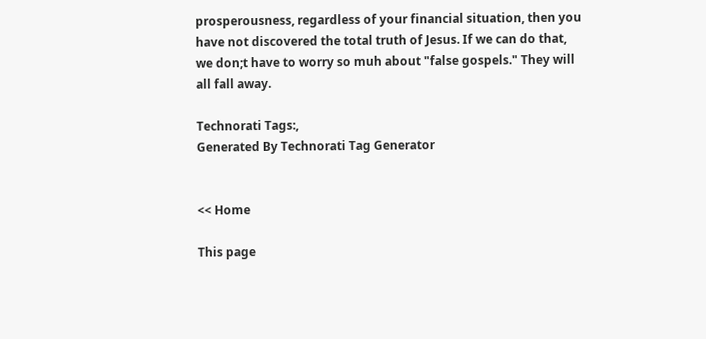prosperousness, regardless of your financial situation, then you have not discovered the total truth of Jesus. If we can do that, we don;t have to worry so muh about "false gospels." They will all fall away.

Technorati Tags:,
Generated By Technorati Tag Generator


<< Home

This page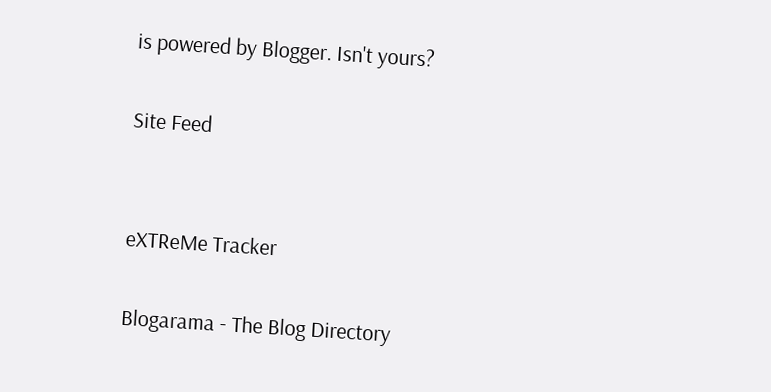is powered by Blogger. Isn't yours?

Site Feed


eXTReMe Tracker

Blogarama - The Blog Directory